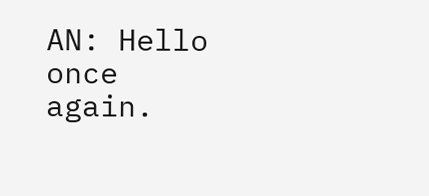AN: Hello once again.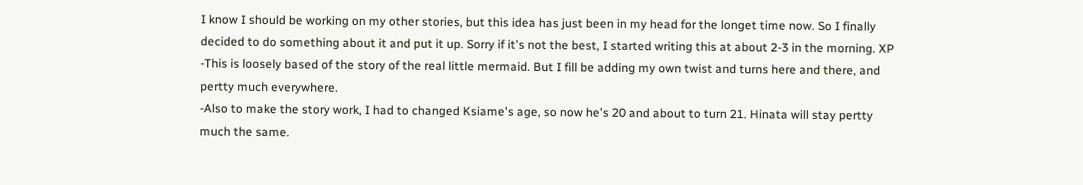I know I should be working on my other stories, but this idea has just been in my head for the longet time now. So I finally decided to do something about it and put it up. Sorry if it's not the best, I started writing this at about 2-3 in the morning. XP
-This is loosely based of the story of the real little mermaid. But I fill be adding my own twist and turns here and there, and pertty much everywhere.
-Also to make the story work, I had to changed Ksiame's age, so now he's 20 and about to turn 21. Hinata will stay pertty much the same.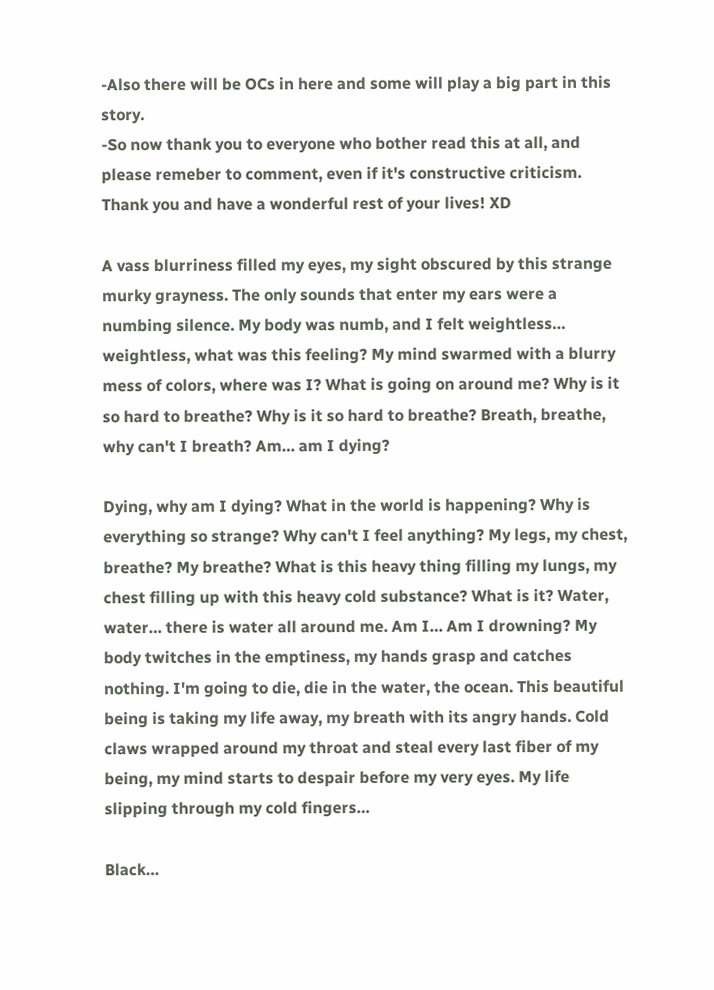-Also there will be OCs in here and some will play a big part in this story.
-So now thank you to everyone who bother read this at all, and please remeber to comment, even if it's constructive criticism. Thank you and have a wonderful rest of your lives! XD

A vass blurriness filled my eyes, my sight obscured by this strange murky grayness. The only sounds that enter my ears were a numbing silence. My body was numb, and I felt weightless… weightless, what was this feeling? My mind swarmed with a blurry mess of colors, where was I? What is going on around me? Why is it so hard to breathe? Why is it so hard to breathe? Breath, breathe, why can't I breath? Am… am I dying?

Dying, why am I dying? What in the world is happening? Why is everything so strange? Why can't I feel anything? My legs, my chest, breathe? My breathe? What is this heavy thing filling my lungs, my chest filling up with this heavy cold substance? What is it? Water, water… there is water all around me. Am I… Am I drowning? My body twitches in the emptiness, my hands grasp and catches nothing. I'm going to die, die in the water, the ocean. This beautiful being is taking my life away, my breath with its angry hands. Cold claws wrapped around my throat and steal every last fiber of my being, my mind starts to despair before my very eyes. My life slipping through my cold fingers…

Black…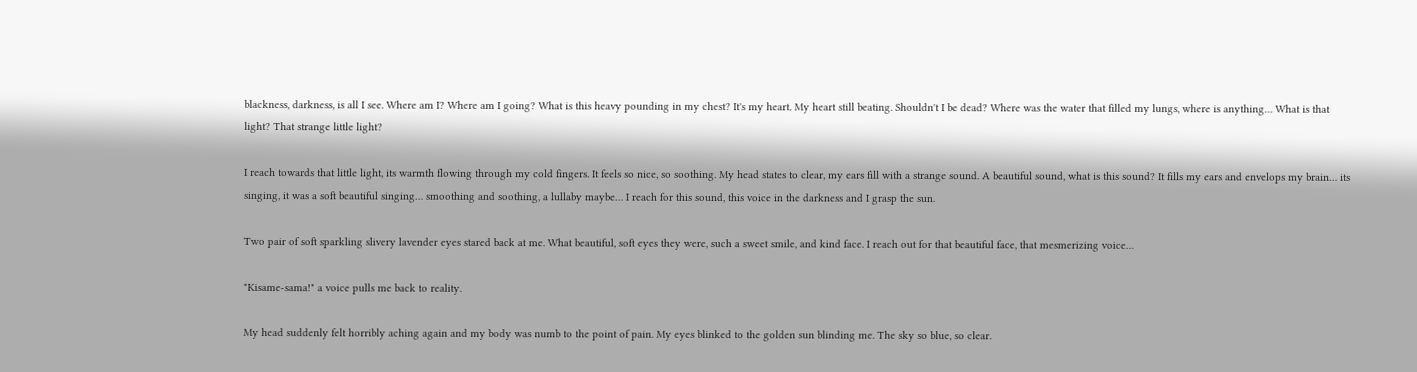blackness, darkness, is all I see. Where am I? Where am I going? What is this heavy pounding in my chest? It's my heart. My heart still beating. Shouldn't I be dead? Where was the water that filled my lungs, where is anything… What is that light? That strange little light?

I reach towards that little light, its warmth flowing through my cold fingers. It feels so nice, so soothing. My head states to clear, my ears fill with a strange sound. A beautiful sound, what is this sound? It fills my ears and envelops my brain… its singing, it was a soft beautiful singing… smoothing and soothing, a lullaby maybe… I reach for this sound, this voice in the darkness and I grasp the sun.

Two pair of soft sparkling slivery lavender eyes stared back at me. What beautiful, soft eyes they were, such a sweet smile, and kind face. I reach out for that beautiful face, that mesmerizing voice…

"Kisame-sama!" a voice pulls me back to reality.

My head suddenly felt horribly aching again and my body was numb to the point of pain. My eyes blinked to the golden sun blinding me. The sky so blue, so clear.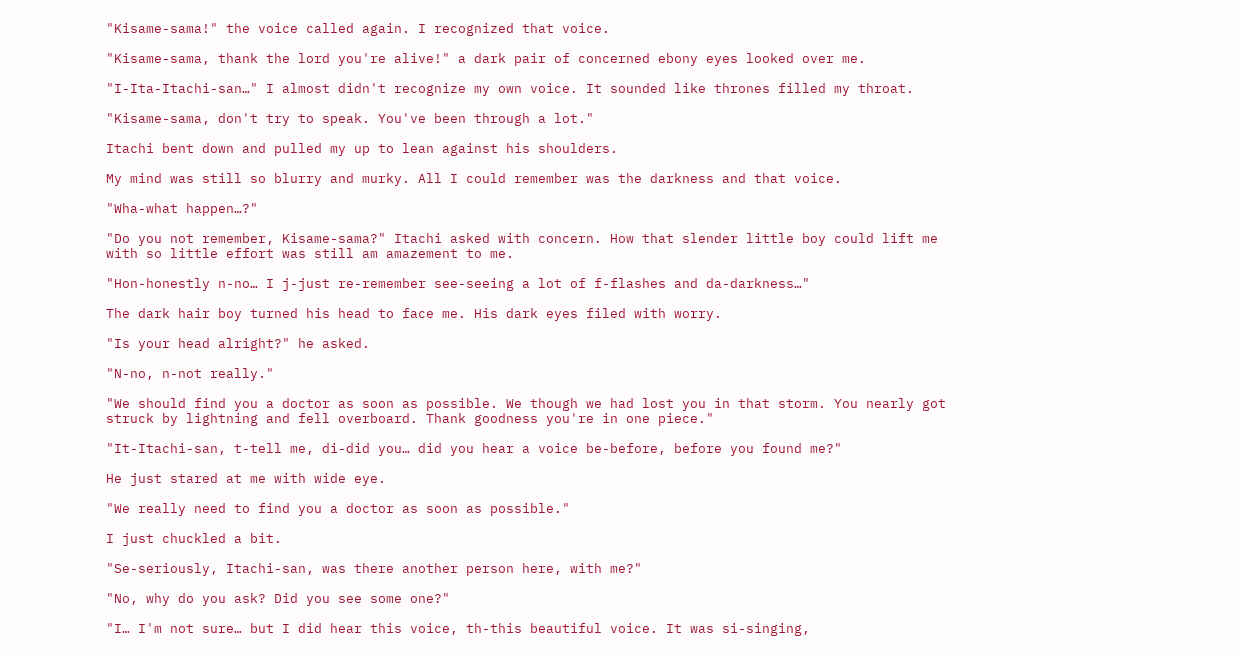"Kisame-sama!" the voice called again. I recognized that voice.

"Kisame-sama, thank the lord you're alive!" a dark pair of concerned ebony eyes looked over me.

"I-Ita-Itachi-san…" I almost didn't recognize my own voice. It sounded like thrones filled my throat.

"Kisame-sama, don't try to speak. You've been through a lot."

Itachi bent down and pulled my up to lean against his shoulders.

My mind was still so blurry and murky. All I could remember was the darkness and that voice.

"Wha-what happen…?"

"Do you not remember, Kisame-sama?" Itachi asked with concern. How that slender little boy could lift me with so little effort was still am amazement to me.

"Hon-honestly n-no… I j-just re-remember see-seeing a lot of f-flashes and da-darkness…"

The dark hair boy turned his head to face me. His dark eyes filed with worry.

"Is your head alright?" he asked.

"N-no, n-not really."

"We should find you a doctor as soon as possible. We though we had lost you in that storm. You nearly got struck by lightning and fell overboard. Thank goodness you're in one piece."

"It-Itachi-san, t-tell me, di-did you… did you hear a voice be-before, before you found me?"

He just stared at me with wide eye.

"We really need to find you a doctor as soon as possible."

I just chuckled a bit.

"Se-seriously, Itachi-san, was there another person here, with me?"

"No, why do you ask? Did you see some one?"

"I… I'm not sure… but I did hear this voice, th-this beautiful voice. It was si-singing,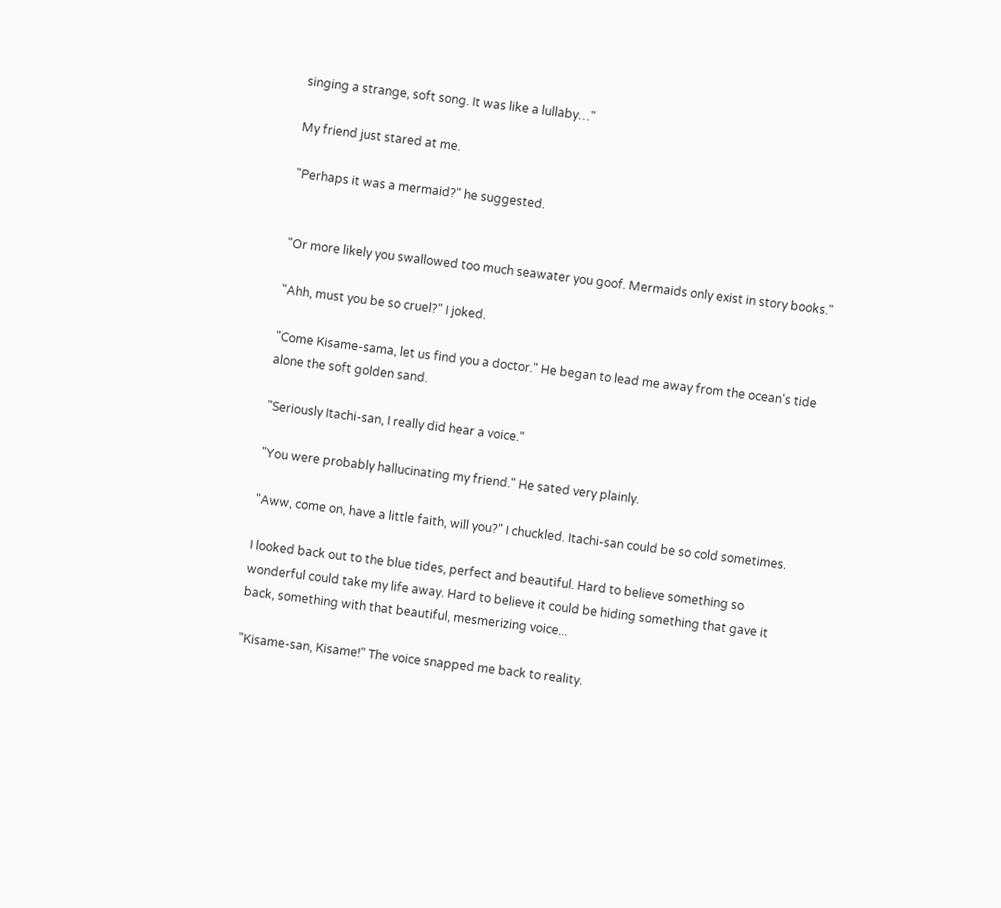singing a strange, soft song. It was like a lullaby…"

My friend just stared at me.

"Perhaps it was a mermaid?" he suggested.


"Or more likely you swallowed too much seawater you goof. Mermaids only exist in story books."

"Ahh, must you be so cruel?" I joked.

"Come Kisame-sama, let us find you a doctor." He began to lead me away from the ocean's tide alone the soft golden sand.

"Seriously Itachi-san, I really did hear a voice."

"You were probably hallucinating my friend." He sated very plainly.

"Aww, come on, have a little faith, will you?" I chuckled. Itachi-san could be so cold sometimes.

I looked back out to the blue tides, perfect and beautiful. Hard to believe something so wonderful could take my life away. Hard to believe it could be hiding something that gave it back, something with that beautiful, mesmerizing voice...

"Kisame-san, Kisame!" The voice snapped me back to reality.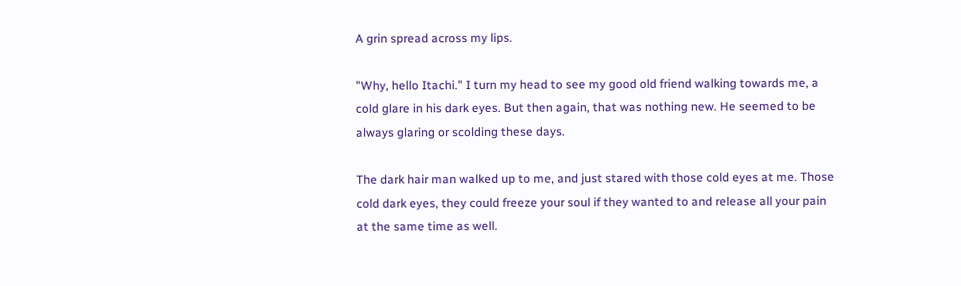A grin spread across my lips.

"Why, hello Itachi." I turn my head to see my good old friend walking towards me, a cold glare in his dark eyes. But then again, that was nothing new. He seemed to be always glaring or scolding these days.

The dark hair man walked up to me, and just stared with those cold eyes at me. Those cold dark eyes, they could freeze your soul if they wanted to and release all your pain at the same time as well.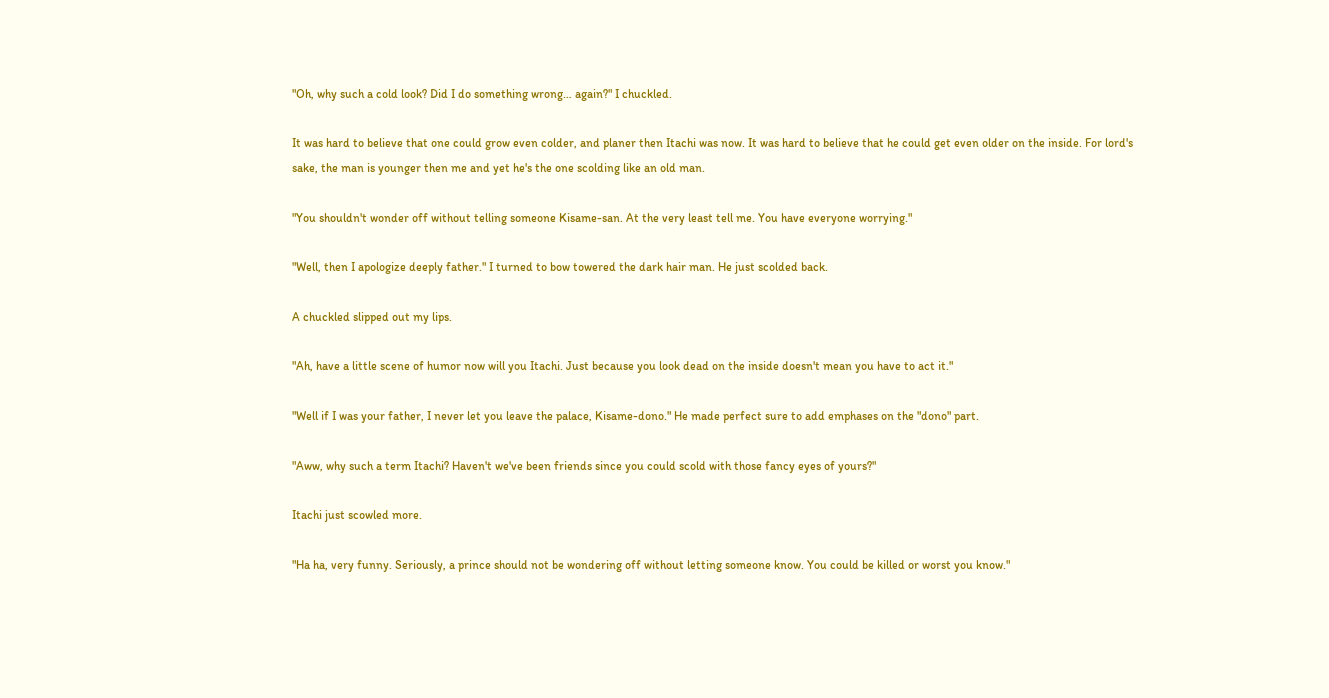"Oh, why such a cold look? Did I do something wrong… again?" I chuckled.

It was hard to believe that one could grow even colder, and planer then Itachi was now. It was hard to believe that he could get even older on the inside. For lord's sake, the man is younger then me and yet he's the one scolding like an old man.

"You shouldn't wonder off without telling someone Kisame-san. At the very least tell me. You have everyone worrying."

"Well, then I apologize deeply father." I turned to bow towered the dark hair man. He just scolded back.

A chuckled slipped out my lips.

"Ah, have a little scene of humor now will you Itachi. Just because you look dead on the inside doesn't mean you have to act it."

"Well if I was your father, I never let you leave the palace, Kisame-dono." He made perfect sure to add emphases on the "dono" part.

"Aww, why such a term Itachi? Haven't we've been friends since you could scold with those fancy eyes of yours?"

Itachi just scowled more.

"Ha ha, very funny. Seriously, a prince should not be wondering off without letting someone know. You could be killed or worst you know."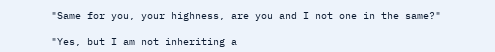"Same for you, your highness, are you and I not one in the same?"

"Yes, but I am not inheriting a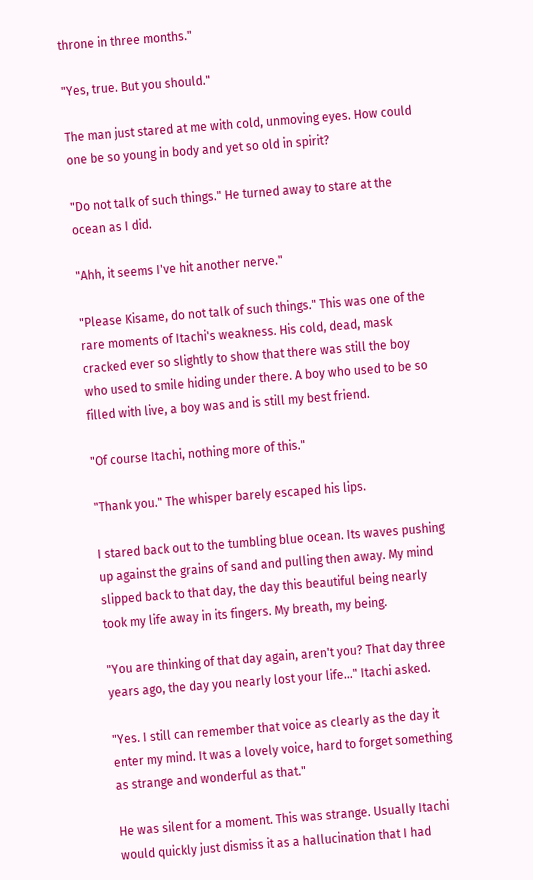throne in three months."

"Yes, true. But you should."

The man just stared at me with cold, unmoving eyes. How could one be so young in body and yet so old in spirit?

"Do not talk of such things." He turned away to stare at the ocean as I did.

"Ahh, it seems I've hit another nerve."

"Please Kisame, do not talk of such things." This was one of the rare moments of Itachi's weakness. His cold, dead, mask cracked ever so slightly to show that there was still the boy who used to smile hiding under there. A boy who used to be so filled with live, a boy was and is still my best friend.

"Of course Itachi, nothing more of this."

"Thank you." The whisper barely escaped his lips.

I stared back out to the tumbling blue ocean. Its waves pushing up against the grains of sand and pulling then away. My mind slipped back to that day, the day this beautiful being nearly took my life away in its fingers. My breath, my being.

"You are thinking of that day again, aren't you? That day three years ago, the day you nearly lost your life…" Itachi asked.

"Yes. I still can remember that voice as clearly as the day it enter my mind. It was a lovely voice, hard to forget something as strange and wonderful as that."

He was silent for a moment. This was strange. Usually Itachi would quickly just dismiss it as a hallucination that I had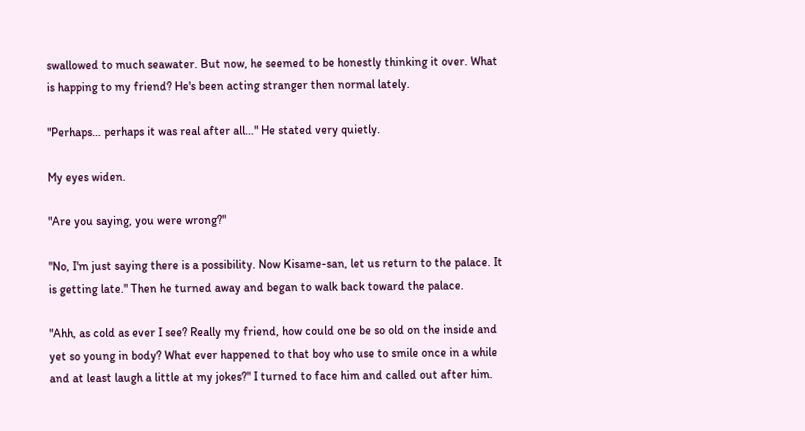swallowed to much seawater. But now, he seemed to be honestly thinking it over. What is happing to my friend? He's been acting stranger then normal lately.

"Perhaps… perhaps it was real after all…" He stated very quietly.

My eyes widen.

"Are you saying, you were wrong?"

"No, I'm just saying there is a possibility. Now Kisame-san, let us return to the palace. It is getting late." Then he turned away and began to walk back toward the palace.

"Ahh, as cold as ever I see? Really my friend, how could one be so old on the inside and yet so young in body? What ever happened to that boy who use to smile once in a while and at least laugh a little at my jokes?" I turned to face him and called out after him.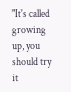"It's called growing up, you should try it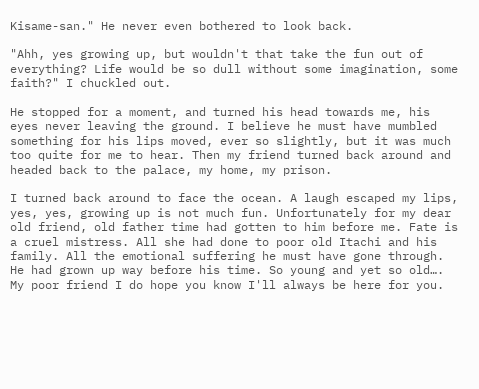Kisame-san." He never even bothered to look back.

"Ahh, yes growing up, but wouldn't that take the fun out of everything? Life would be so dull without some imagination, some faith?" I chuckled out.

He stopped for a moment, and turned his head towards me, his eyes never leaving the ground. I believe he must have mumbled something for his lips moved, ever so slightly, but it was much too quite for me to hear. Then my friend turned back around and headed back to the palace, my home, my prison.

I turned back around to face the ocean. A laugh escaped my lips, yes, yes, growing up is not much fun. Unfortunately for my dear old friend, old father time had gotten to him before me. Fate is a cruel mistress. All she had done to poor old Itachi and his family. All the emotional suffering he must have gone through. He had grown up way before his time. So young and yet so old…. My poor friend I do hope you know I'll always be here for you.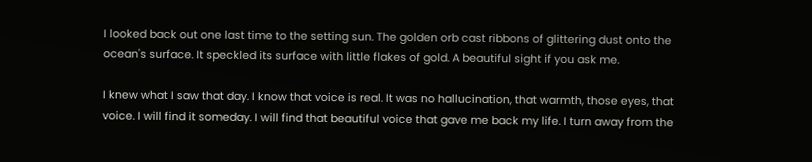I looked back out one last time to the setting sun. The golden orb cast ribbons of glittering dust onto the ocean's surface. It speckled its surface with little flakes of gold. A beautiful sight if you ask me.

I knew what I saw that day. I know that voice is real. It was no hallucination, that warmth, those eyes, that voice. I will find it someday. I will find that beautiful voice that gave me back my life. I turn away from the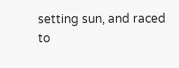setting sun, and raced to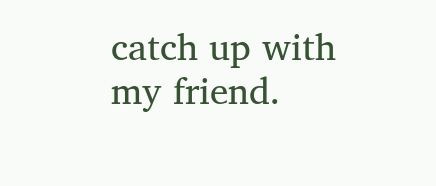catch up with my friend.